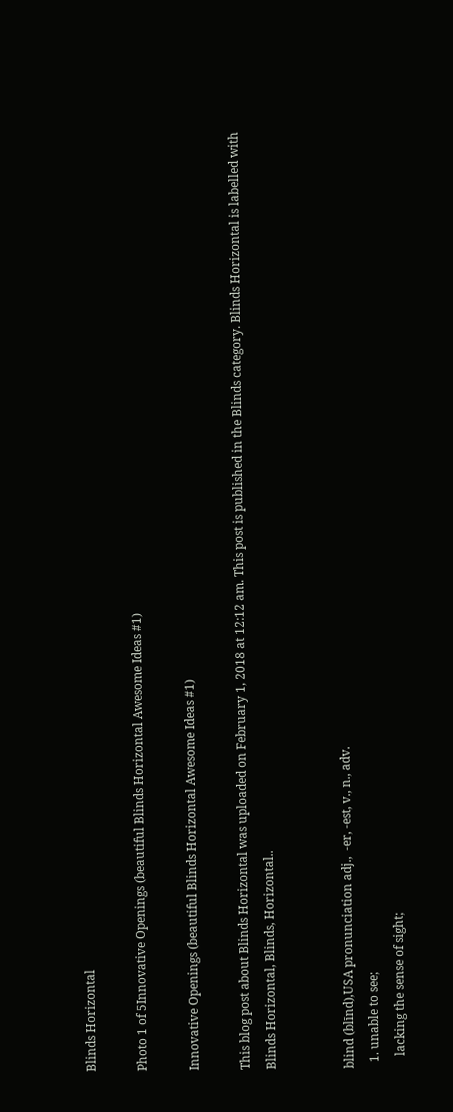Blinds Horizontal

Photo 1 of 5Innovative Openings (beautiful Blinds Horizontal Awesome Ideas #1)

Innovative Openings (beautiful Blinds Horizontal Awesome Ideas #1)

This blog post about Blinds Horizontal was uploaded on February 1, 2018 at 12:12 am. This post is published in the Blinds category. Blinds Horizontal is labelled with Blinds Horizontal, Blinds, Horizontal..


blind (blīnd),USA pronunciation adj.,  -er, -est, v., n., adv.
  1. unable to see;
    lacking the sense of sight;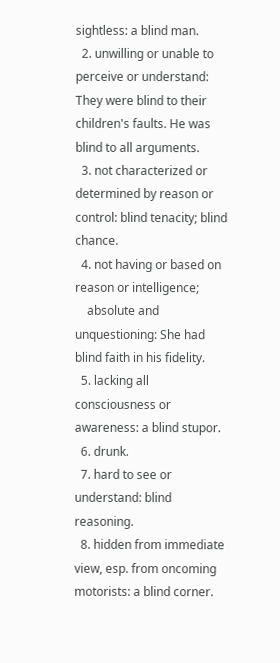sightless: a blind man.
  2. unwilling or unable to perceive or understand: They were blind to their children's faults. He was blind to all arguments.
  3. not characterized or determined by reason or control: blind tenacity; blind chance.
  4. not having or based on reason or intelligence;
    absolute and unquestioning: She had blind faith in his fidelity.
  5. lacking all consciousness or awareness: a blind stupor.
  6. drunk.
  7. hard to see or understand: blind reasoning.
  8. hidden from immediate view, esp. from oncoming motorists: a blind corner.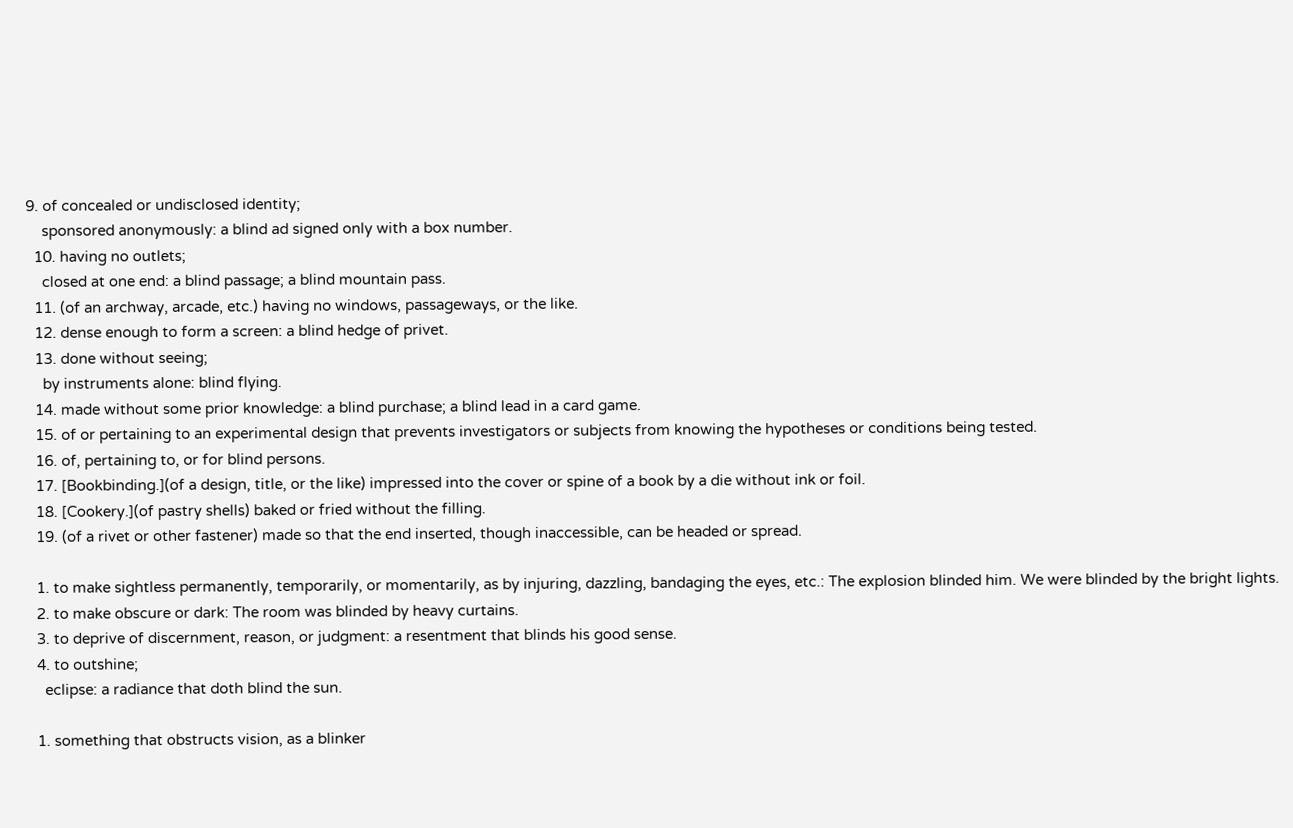9. of concealed or undisclosed identity;
    sponsored anonymously: a blind ad signed only with a box number.
  10. having no outlets;
    closed at one end: a blind passage; a blind mountain pass.
  11. (of an archway, arcade, etc.) having no windows, passageways, or the like.
  12. dense enough to form a screen: a blind hedge of privet.
  13. done without seeing;
    by instruments alone: blind flying.
  14. made without some prior knowledge: a blind purchase; a blind lead in a card game.
  15. of or pertaining to an experimental design that prevents investigators or subjects from knowing the hypotheses or conditions being tested.
  16. of, pertaining to, or for blind persons.
  17. [Bookbinding.](of a design, title, or the like) impressed into the cover or spine of a book by a die without ink or foil.
  18. [Cookery.](of pastry shells) baked or fried without the filling.
  19. (of a rivet or other fastener) made so that the end inserted, though inaccessible, can be headed or spread.

  1. to make sightless permanently, temporarily, or momentarily, as by injuring, dazzling, bandaging the eyes, etc.: The explosion blinded him. We were blinded by the bright lights.
  2. to make obscure or dark: The room was blinded by heavy curtains.
  3. to deprive of discernment, reason, or judgment: a resentment that blinds his good sense.
  4. to outshine;
    eclipse: a radiance that doth blind the sun.

  1. something that obstructs vision, as a blinker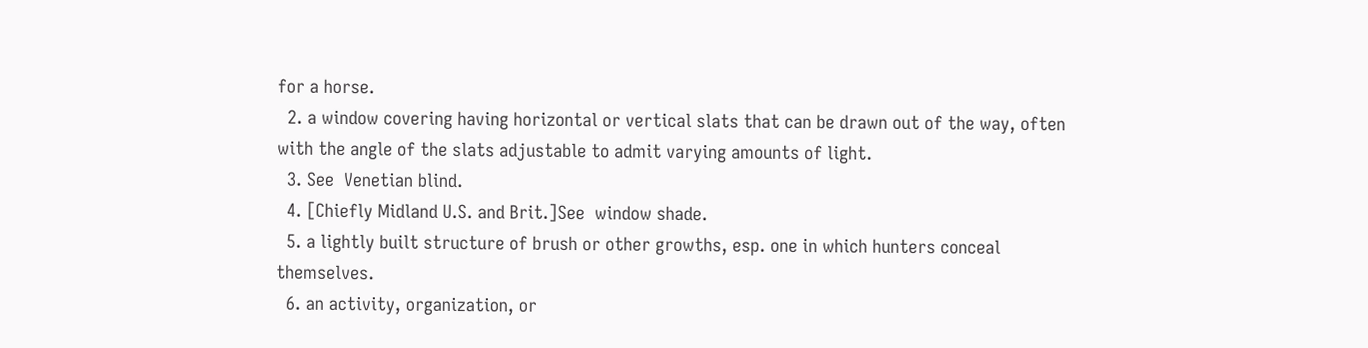for a horse.
  2. a window covering having horizontal or vertical slats that can be drawn out of the way, often with the angle of the slats adjustable to admit varying amounts of light.
  3. See  Venetian blind.
  4. [Chiefly Midland U.S. and Brit.]See  window shade.
  5. a lightly built structure of brush or other growths, esp. one in which hunters conceal themselves.
  6. an activity, organization, or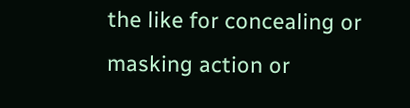the like for concealing or masking action or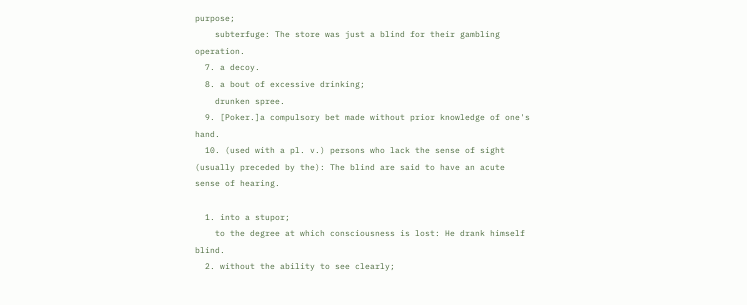purpose;
    subterfuge: The store was just a blind for their gambling operation.
  7. a decoy.
  8. a bout of excessive drinking;
    drunken spree.
  9. [Poker.]a compulsory bet made without prior knowledge of one's hand.
  10. (used with a pl. v.) persons who lack the sense of sight (usually preceded by the): The blind are said to have an acute sense of hearing.

  1. into a stupor;
    to the degree at which consciousness is lost: He drank himself blind.
  2. without the ability to see clearly;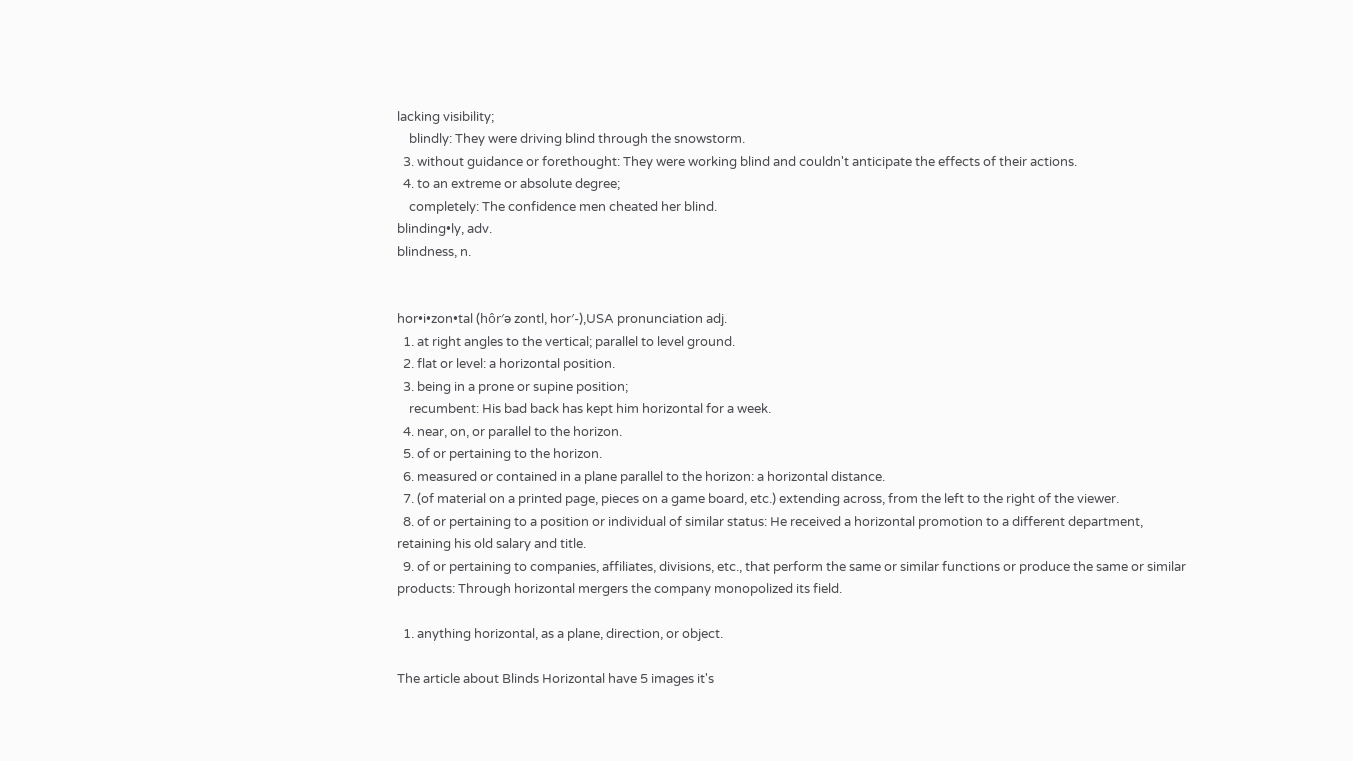lacking visibility;
    blindly: They were driving blind through the snowstorm.
  3. without guidance or forethought: They were working blind and couldn't anticipate the effects of their actions.
  4. to an extreme or absolute degree;
    completely: The confidence men cheated her blind.
blinding•ly, adv.
blindness, n.


hor•i•zon•tal (hôr′ə zontl, hor′-),USA pronunciation adj.
  1. at right angles to the vertical; parallel to level ground.
  2. flat or level: a horizontal position.
  3. being in a prone or supine position;
    recumbent: His bad back has kept him horizontal for a week.
  4. near, on, or parallel to the horizon.
  5. of or pertaining to the horizon.
  6. measured or contained in a plane parallel to the horizon: a horizontal distance.
  7. (of material on a printed page, pieces on a game board, etc.) extending across, from the left to the right of the viewer.
  8. of or pertaining to a position or individual of similar status: He received a horizontal promotion to a different department, retaining his old salary and title.
  9. of or pertaining to companies, affiliates, divisions, etc., that perform the same or similar functions or produce the same or similar products: Through horizontal mergers the company monopolized its field.

  1. anything horizontal, as a plane, direction, or object.

The article about Blinds Horizontal have 5 images it's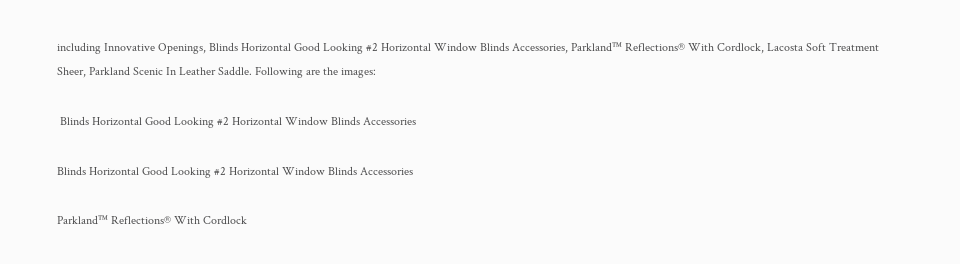including Innovative Openings, Blinds Horizontal Good Looking #2 Horizontal Window Blinds Accessories, Parkland™ Reflections® With Cordlock, Lacosta Soft Treatment Sheer, Parkland Scenic In Leather Saddle. Following are the images:

 Blinds Horizontal Good Looking #2 Horizontal Window Blinds Accessories

Blinds Horizontal Good Looking #2 Horizontal Window Blinds Accessories

Parkland™ Reflections® With Cordlock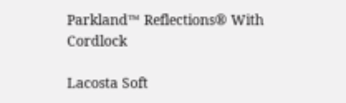Parkland™ Reflections® With Cordlock

Lacosta Soft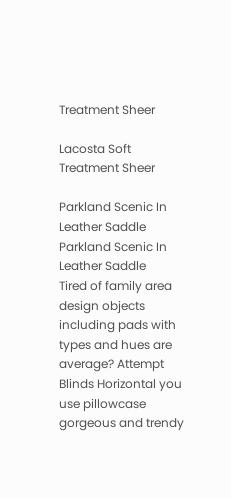Treatment Sheer

Lacosta Soft Treatment Sheer

Parkland Scenic In Leather Saddle
Parkland Scenic In Leather Saddle
Tired of family area design objects including pads with types and hues are average? Attempt Blinds Horizontal you use pillowcase gorgeous and trendy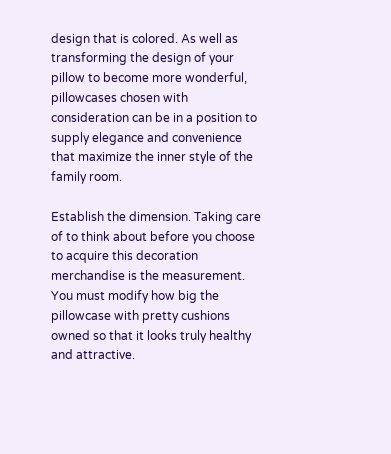design that is colored. As well as transforming the design of your pillow to become more wonderful, pillowcases chosen with consideration can be in a position to supply elegance and convenience that maximize the inner style of the family room.

Establish the dimension. Taking care of to think about before you choose to acquire this decoration merchandise is the measurement. You must modify how big the pillowcase with pretty cushions owned so that it looks truly healthy and attractive.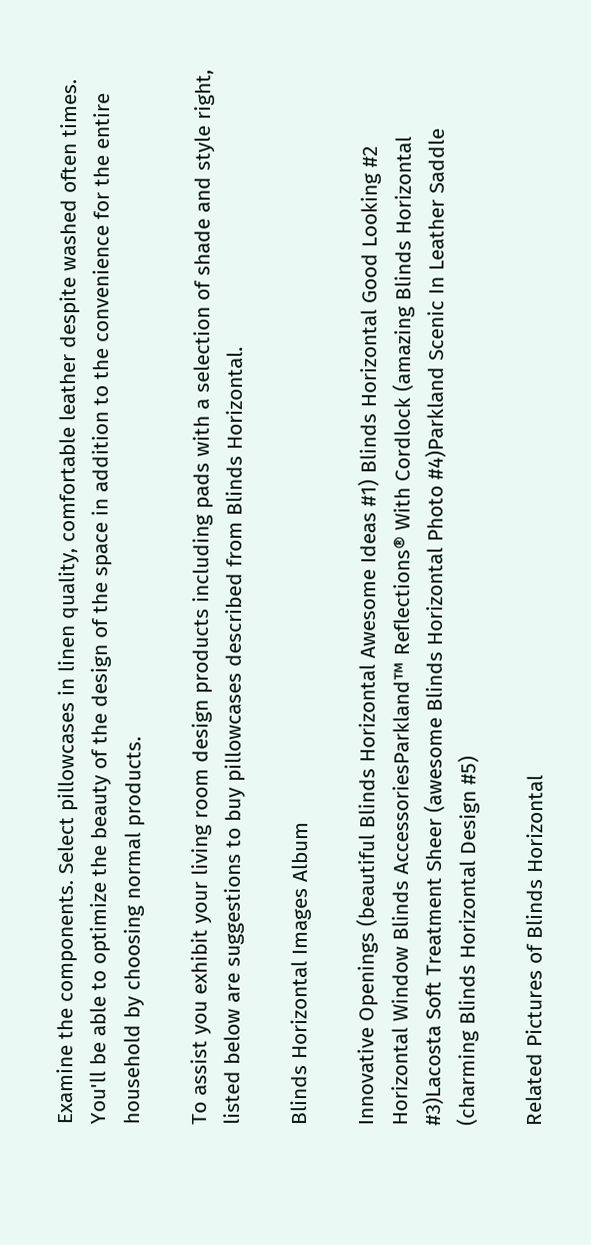Examine the components. Select pillowcases in linen quality, comfortable leather despite washed often times. You'll be able to optimize the beauty of the design of the space in addition to the convenience for the entire household by choosing normal products.

To assist you exhibit your living room design products including pads with a selection of shade and style right, listed below are suggestions to buy pillowcases described from Blinds Horizontal.

Blinds Horizontal Images Album

Innovative Openings (beautiful Blinds Horizontal Awesome Ideas #1) Blinds Horizontal Good Looking #2 Horizontal Window Blinds AccessoriesParkland™ Reflections® With Cordlock (amazing Blinds Horizontal  #3)Lacosta Soft Treatment Sheer (awesome Blinds Horizontal Photo #4)Parkland Scenic In Leather Saddle (charming Blinds Horizontal Design #5)

Related Pictures of Blinds Horizontal